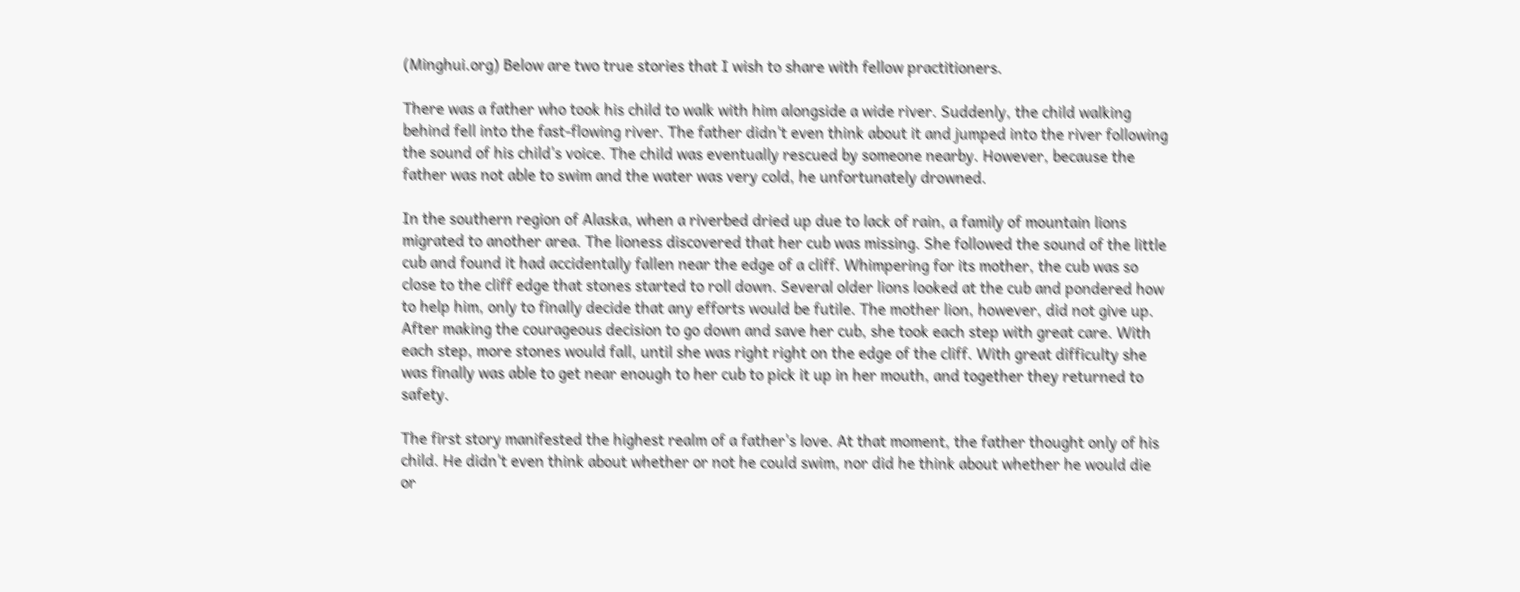(Minghui.org) Below are two true stories that I wish to share with fellow practitioners.

There was a father who took his child to walk with him alongside a wide river. Suddenly, the child walking behind fell into the fast-flowing river. The father didn't even think about it and jumped into the river following the sound of his child's voice. The child was eventually rescued by someone nearby. However, because the father was not able to swim and the water was very cold, he unfortunately drowned.

In the southern region of Alaska, when a riverbed dried up due to lack of rain, a family of mountain lions migrated to another area. The lioness discovered that her cub was missing. She followed the sound of the little cub and found it had accidentally fallen near the edge of a cliff. Whimpering for its mother, the cub was so close to the cliff edge that stones started to roll down. Several older lions looked at the cub and pondered how to help him, only to finally decide that any efforts would be futile. The mother lion, however, did not give up. After making the courageous decision to go down and save her cub, she took each step with great care. With each step, more stones would fall, until she was right right on the edge of the cliff. With great difficulty she was finally was able to get near enough to her cub to pick it up in her mouth, and together they returned to safety.

The first story manifested the highest realm of a father's love. At that moment, the father thought only of his child. He didn't even think about whether or not he could swim, nor did he think about whether he would die or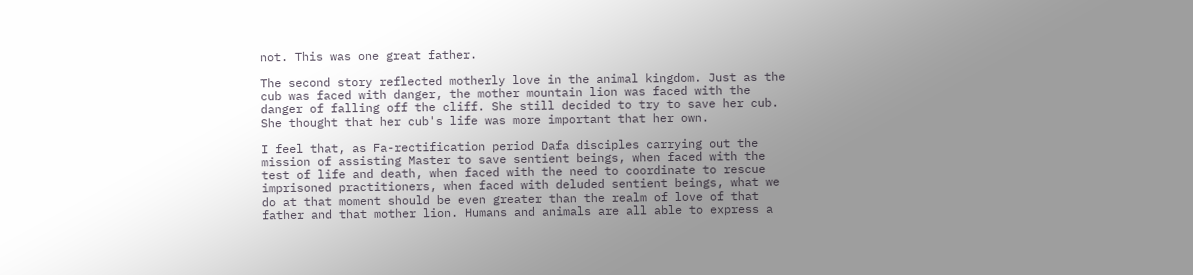not. This was one great father.

The second story reflected motherly love in the animal kingdom. Just as the cub was faced with danger, the mother mountain lion was faced with the danger of falling off the cliff. She still decided to try to save her cub. She thought that her cub's life was more important that her own.

I feel that, as Fa-rectification period Dafa disciples carrying out the mission of assisting Master to save sentient beings, when faced with the test of life and death, when faced with the need to coordinate to rescue imprisoned practitioners, when faced with deluded sentient beings, what we do at that moment should be even greater than the realm of love of that father and that mother lion. Humans and animals are all able to express a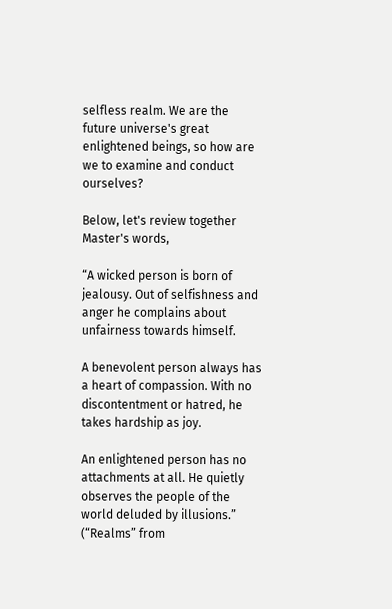selfless realm. We are the future universe's great enlightened beings, so how are we to examine and conduct ourselves?

Below, let's review together Master's words,

“A wicked person is born of jealousy. Out of selfishness and anger he complains about unfairness towards himself.

A benevolent person always has a heart of compassion. With no discontentment or hatred, he takes hardship as joy.

An enlightened person has no attachments at all. He quietly observes the people of the world deluded by illusions.” (“Realms” from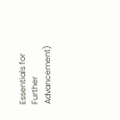Essentials for Further Advancement)